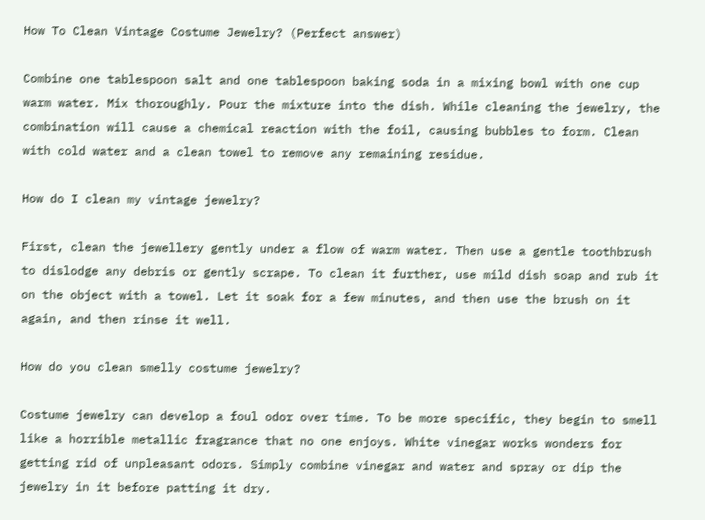How To Clean Vintage Costume Jewelry? (Perfect answer)

Combine one tablespoon salt and one tablespoon baking soda in a mixing bowl with one cup warm water. Mix thoroughly. Pour the mixture into the dish. While cleaning the jewelry, the combination will cause a chemical reaction with the foil, causing bubbles to form. Clean with cold water and a clean towel to remove any remaining residue.

How do I clean my vintage jewelry?

First, clean the jewellery gently under a flow of warm water. Then use a gentle toothbrush to dislodge any debris or gently scrape. To clean it further, use mild dish soap and rub it on the object with a towel. Let it soak for a few minutes, and then use the brush on it again, and then rinse it well.

How do you clean smelly costume jewelry?

Costume jewelry can develop a foul odor over time. To be more specific, they begin to smell like a horrible metallic fragrance that no one enjoys. White vinegar works wonders for getting rid of unpleasant odors. Simply combine vinegar and water and spray or dip the jewelry in it before patting it dry.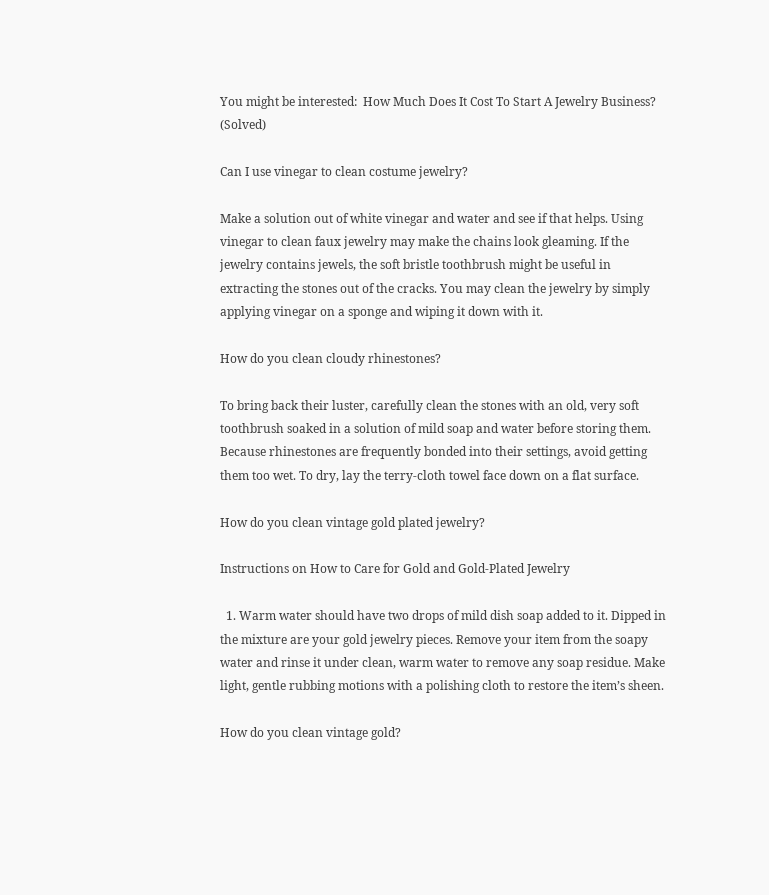You might be interested:  How Much Does It Cost To Start A Jewelry Business? (Solved)

Can I use vinegar to clean costume jewelry?

Make a solution out of white vinegar and water and see if that helps. Using vinegar to clean faux jewelry may make the chains look gleaming. If the jewelry contains jewels, the soft bristle toothbrush might be useful in extracting the stones out of the cracks. You may clean the jewelry by simply applying vinegar on a sponge and wiping it down with it.

How do you clean cloudy rhinestones?

To bring back their luster, carefully clean the stones with an old, very soft toothbrush soaked in a solution of mild soap and water before storing them. Because rhinestones are frequently bonded into their settings, avoid getting them too wet. To dry, lay the terry-cloth towel face down on a flat surface.

How do you clean vintage gold plated jewelry?

Instructions on How to Care for Gold and Gold-Plated Jewelry

  1. Warm water should have two drops of mild dish soap added to it. Dipped in the mixture are your gold jewelry pieces. Remove your item from the soapy water and rinse it under clean, warm water to remove any soap residue. Make light, gentle rubbing motions with a polishing cloth to restore the item’s sheen.

How do you clean vintage gold?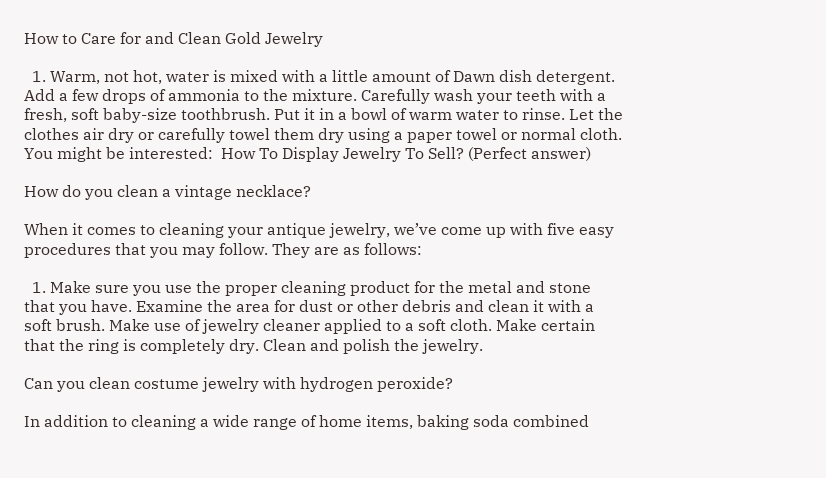How to Care for and Clean Gold Jewelry

  1. Warm, not hot, water is mixed with a little amount of Dawn dish detergent. Add a few drops of ammonia to the mixture. Carefully wash your teeth with a fresh, soft baby-size toothbrush. Put it in a bowl of warm water to rinse. Let the clothes air dry or carefully towel them dry using a paper towel or normal cloth.
You might be interested:  How To Display Jewelry To Sell? (Perfect answer)

How do you clean a vintage necklace?

When it comes to cleaning your antique jewelry, we’ve come up with five easy procedures that you may follow. They are as follows:

  1. Make sure you use the proper cleaning product for the metal and stone that you have. Examine the area for dust or other debris and clean it with a soft brush. Make use of jewelry cleaner applied to a soft cloth. Make certain that the ring is completely dry. Clean and polish the jewelry.

Can you clean costume jewelry with hydrogen peroxide?

In addition to cleaning a wide range of home items, baking soda combined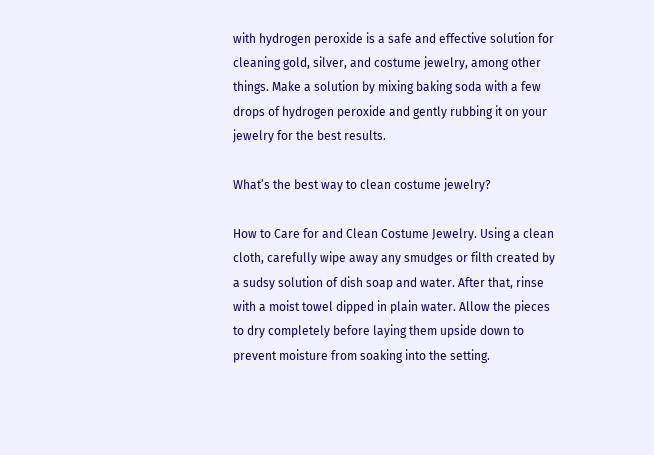with hydrogen peroxide is a safe and effective solution for cleaning gold, silver, and costume jewelry, among other things. Make a solution by mixing baking soda with a few drops of hydrogen peroxide and gently rubbing it on your jewelry for the best results.

What’s the best way to clean costume jewelry?

How to Care for and Clean Costume Jewelry. Using a clean cloth, carefully wipe away any smudges or filth created by a sudsy solution of dish soap and water. After that, rinse with a moist towel dipped in plain water. Allow the pieces to dry completely before laying them upside down to prevent moisture from soaking into the setting.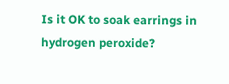Is it OK to soak earrings in hydrogen peroxide?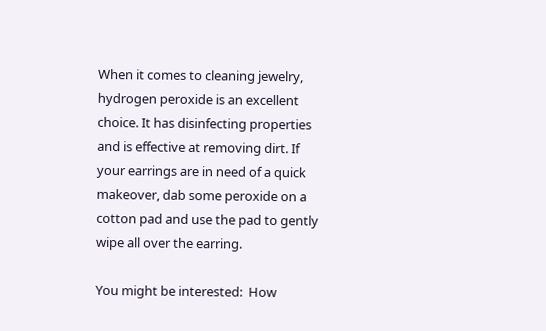When it comes to cleaning jewelry, hydrogen peroxide is an excellent choice. It has disinfecting properties and is effective at removing dirt. If your earrings are in need of a quick makeover, dab some peroxide on a cotton pad and use the pad to gently wipe all over the earring.

You might be interested:  How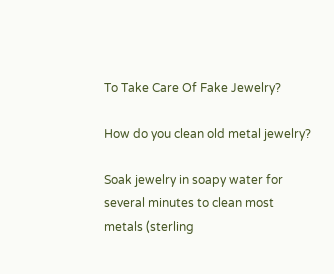To Take Care Of Fake Jewelry?

How do you clean old metal jewelry?

Soak jewelry in soapy water for several minutes to clean most metals (sterling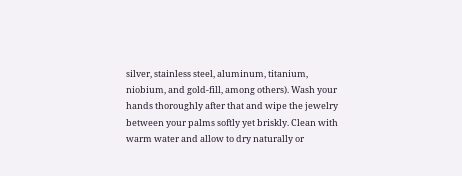silver, stainless steel, aluminum, titanium, niobium, and gold-fill, among others). Wash your hands thoroughly after that and wipe the jewelry between your palms softly yet briskly. Clean with warm water and allow to dry naturally or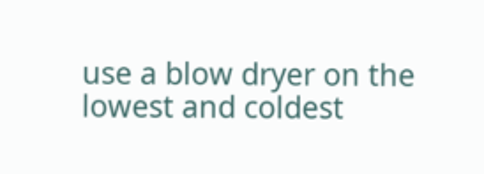use a blow dryer on the lowest and coldest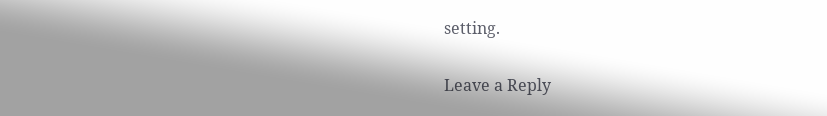setting.

Leave a Reply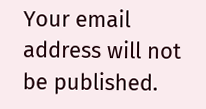Your email address will not be published.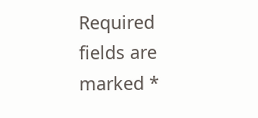Required fields are marked *